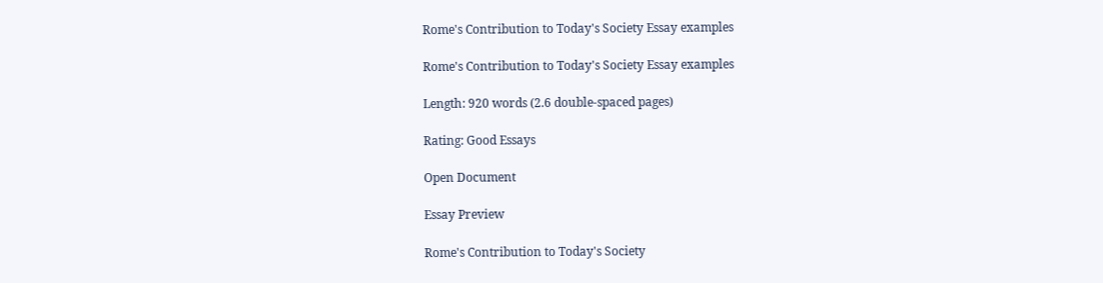Rome's Contribution to Today's Society Essay examples

Rome's Contribution to Today's Society Essay examples

Length: 920 words (2.6 double-spaced pages)

Rating: Good Essays

Open Document

Essay Preview

Rome's Contribution to Today's Society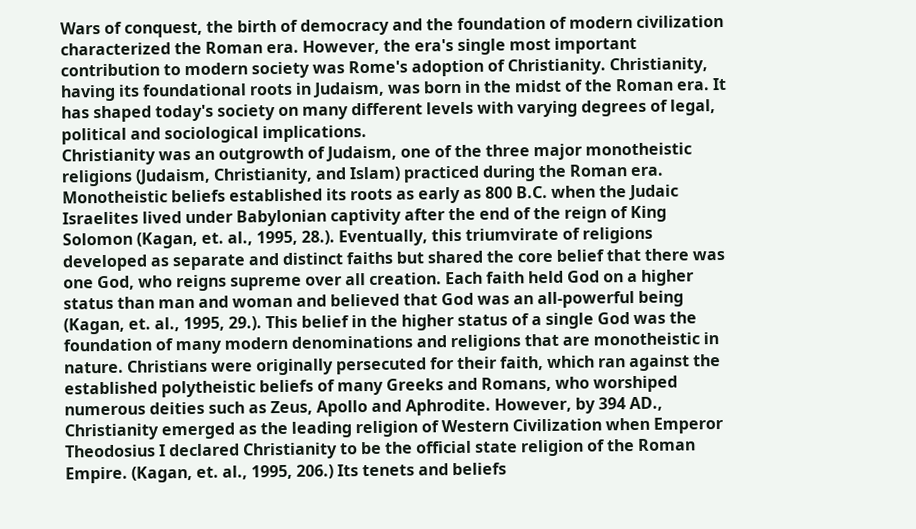Wars of conquest, the birth of democracy and the foundation of modern civilization characterized the Roman era. However, the era's single most important contribution to modern society was Rome's adoption of Christianity. Christianity, having its foundational roots in Judaism, was born in the midst of the Roman era. It has shaped today's society on many different levels with varying degrees of legal, political and sociological implications.
Christianity was an outgrowth of Judaism, one of the three major monotheistic religions (Judaism, Christianity, and Islam) practiced during the Roman era. Monotheistic beliefs established its roots as early as 800 B.C. when the Judaic Israelites lived under Babylonian captivity after the end of the reign of King Solomon (Kagan, et. al., 1995, 28.). Eventually, this triumvirate of religions developed as separate and distinct faiths but shared the core belief that there was one God, who reigns supreme over all creation. Each faith held God on a higher status than man and woman and believed that God was an all-powerful being (Kagan, et. al., 1995, 29.). This belief in the higher status of a single God was the foundation of many modern denominations and religions that are monotheistic in nature. Christians were originally persecuted for their faith, which ran against the established polytheistic beliefs of many Greeks and Romans, who worshiped numerous deities such as Zeus, Apollo and Aphrodite. However, by 394 AD., Christianity emerged as the leading religion of Western Civilization when Emperor Theodosius I declared Christianity to be the official state religion of the Roman Empire. (Kagan, et. al., 1995, 206.) Its tenets and beliefs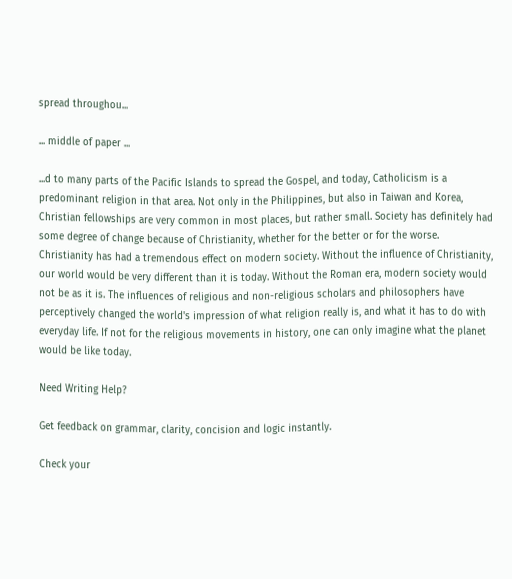spread throughou...

... middle of paper ...

...d to many parts of the Pacific Islands to spread the Gospel, and today, Catholicism is a predominant religion in that area. Not only in the Philippines, but also in Taiwan and Korea, Christian fellowships are very common in most places, but rather small. Society has definitely had some degree of change because of Christianity, whether for the better or for the worse.
Christianity has had a tremendous effect on modern society. Without the influence of Christianity, our world would be very different than it is today. Without the Roman era, modern society would not be as it is. The influences of religious and non-religious scholars and philosophers have perceptively changed the world's impression of what religion really is, and what it has to do with everyday life. If not for the religious movements in history, one can only imagine what the planet would be like today.

Need Writing Help?

Get feedback on grammar, clarity, concision and logic instantly.

Check your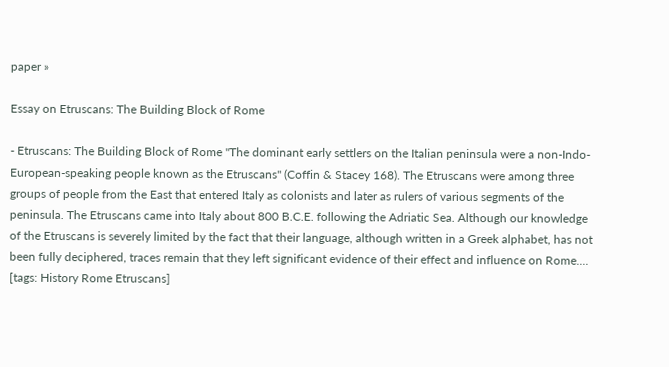paper »

Essay on Etruscans: The Building Block of Rome

- Etruscans: The Building Block of Rome "The dominant early settlers on the Italian peninsula were a non-Indo-European-speaking people known as the Etruscans" (Coffin & Stacey 168). The Etruscans were among three groups of people from the East that entered Italy as colonists and later as rulers of various segments of the peninsula. The Etruscans came into Italy about 800 B.C.E. following the Adriatic Sea. Although our knowledge of the Etruscans is severely limited by the fact that their language, although written in a Greek alphabet, has not been fully deciphered, traces remain that they left significant evidence of their effect and influence on Rome....   [tags: History Rome Etruscans]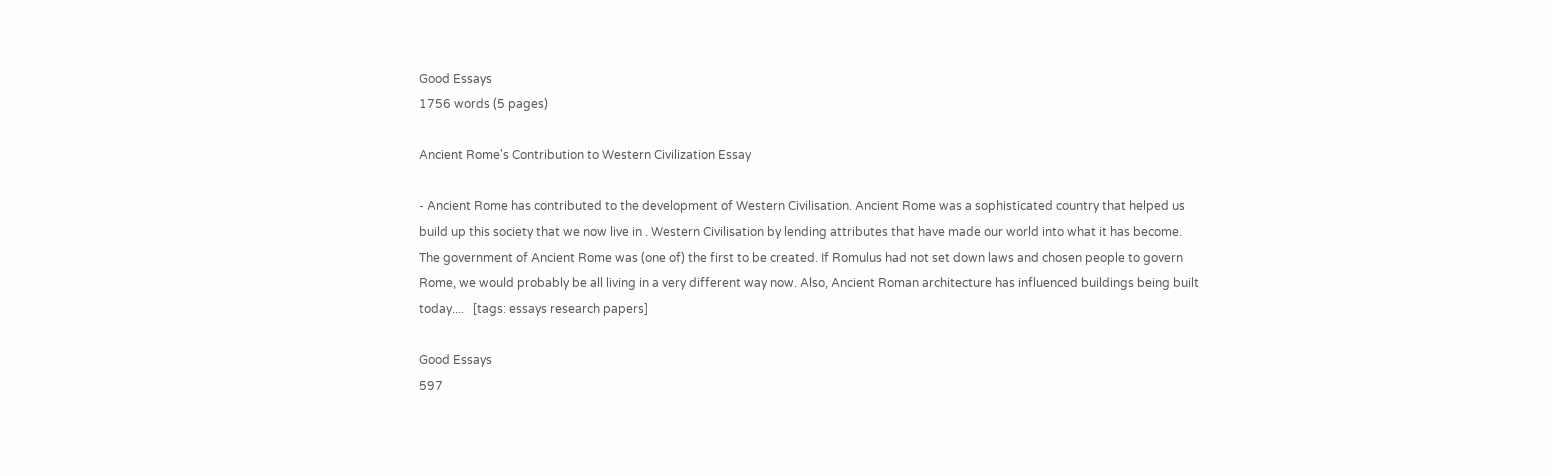Good Essays
1756 words (5 pages)

Ancient Rome's Contribution to Western Civilization Essay

- Ancient Rome has contributed to the development of Western Civilisation. Ancient Rome was a sophisticated country that helped us build up this society that we now live in . Western Civilisation by lending attributes that have made our world into what it has become. The government of Ancient Rome was (one of) the first to be created. If Romulus had not set down laws and chosen people to govern Rome, we would probably be all living in a very different way now. Also, Ancient Roman architecture has influenced buildings being built today....   [tags: essays research papers]

Good Essays
597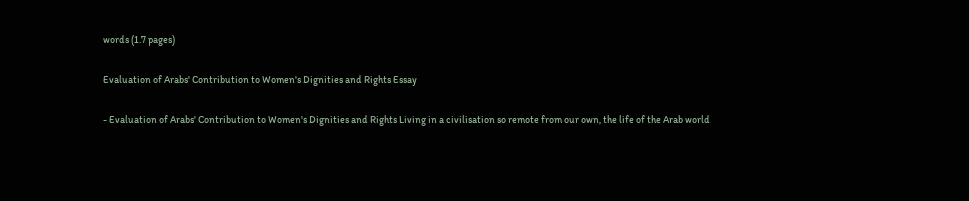words (1.7 pages)

Evaluation of Arabs' Contribution to Women's Dignities and Rights Essay

- Evaluation of Arabs' Contribution to Women's Dignities and Rights Living in a civilisation so remote from our own, the life of the Arab world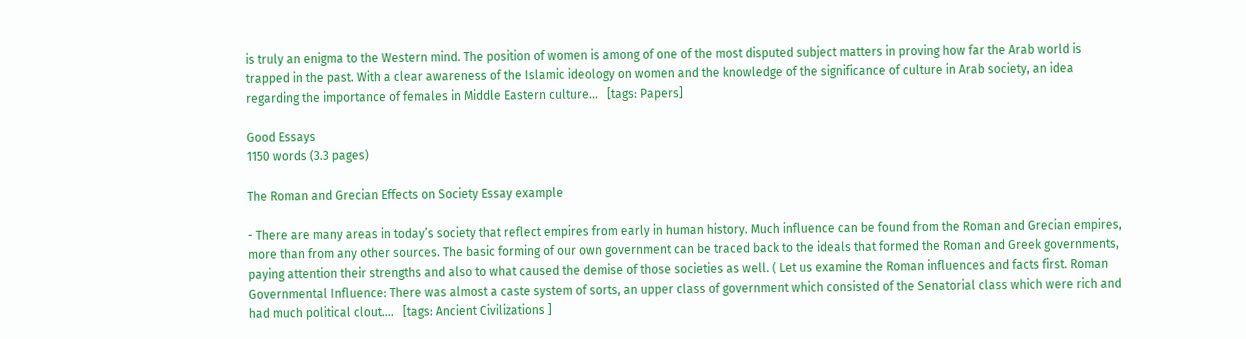is truly an enigma to the Western mind. The position of women is among of one of the most disputed subject matters in proving how far the Arab world is trapped in the past. With a clear awareness of the Islamic ideology on women and the knowledge of the significance of culture in Arab society, an idea regarding the importance of females in Middle Eastern culture...   [tags: Papers]

Good Essays
1150 words (3.3 pages)

The Roman and Grecian Effects on Society Essay example

- There are many areas in today’s society that reflect empires from early in human history. Much influence can be found from the Roman and Grecian empires, more than from any other sources. The basic forming of our own government can be traced back to the ideals that formed the Roman and Greek governments, paying attention their strengths and also to what caused the demise of those societies as well. ( Let us examine the Roman influences and facts first. Roman Governmental Influence: There was almost a caste system of sorts, an upper class of government which consisted of the Senatorial class which were rich and had much political clout....   [tags: Ancient Civilizations ]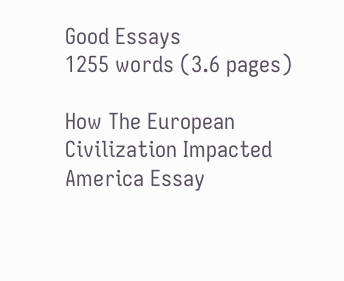Good Essays
1255 words (3.6 pages)

How The European Civilization Impacted America Essay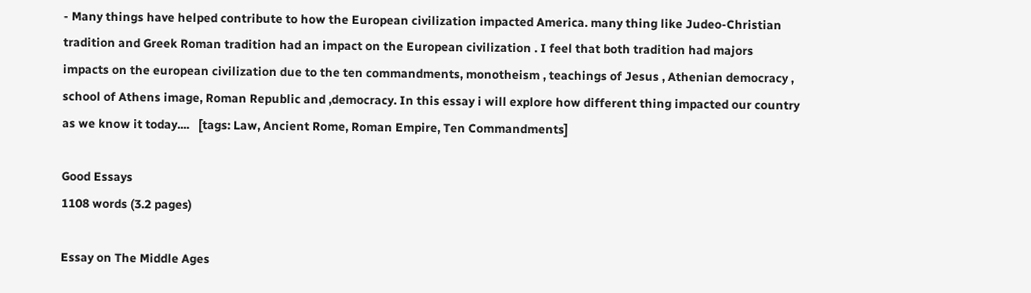- Many things have helped contribute to how the European civilization impacted America. many thing like Judeo-Christian tradition and Greek Roman tradition had an impact on the European civilization . I feel that both tradition had majors impacts on the european civilization due to the ten commandments, monotheism , teachings of Jesus , Athenian democracy , school of Athens image, Roman Republic and ,democracy. In this essay i will explore how different thing impacted our country as we know it today....   [tags: Law, Ancient Rome, Roman Empire, Ten Commandments]

Good Essays
1108 words (3.2 pages)

Essay on The Middle Ages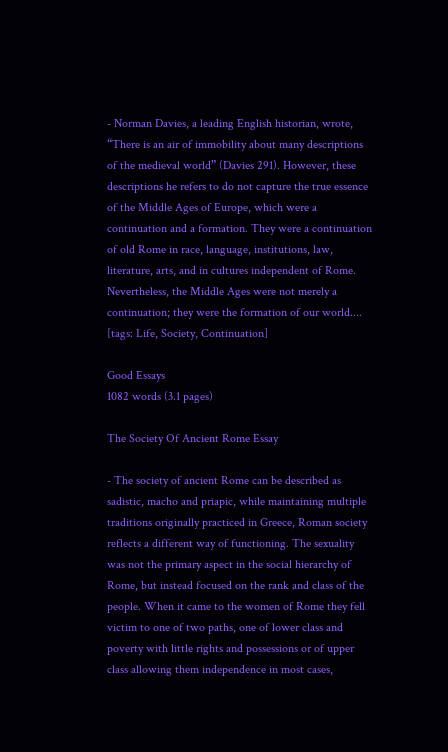- Norman Davies, a leading English historian, wrote, “There is an air of immobility about many descriptions of the medieval world” (Davies 291). However, these descriptions he refers to do not capture the true essence of the Middle Ages of Europe, which were a continuation and a formation. They were a continuation of old Rome in race, language, institutions, law, literature, arts, and in cultures independent of Rome. Nevertheless, the Middle Ages were not merely a continuation; they were the formation of our world....   [tags: Life, Society, Continuation]

Good Essays
1082 words (3.1 pages)

The Society Of Ancient Rome Essay

- The society of ancient Rome can be described as sadistic, macho and priapic, while maintaining multiple traditions originally practiced in Greece, Roman society reflects a different way of functioning. The sexuality was not the primary aspect in the social hierarchy of Rome, but instead focused on the rank and class of the people. When it came to the women of Rome they fell victim to one of two paths, one of lower class and poverty with little rights and possessions or of upper class allowing them independence in most cases,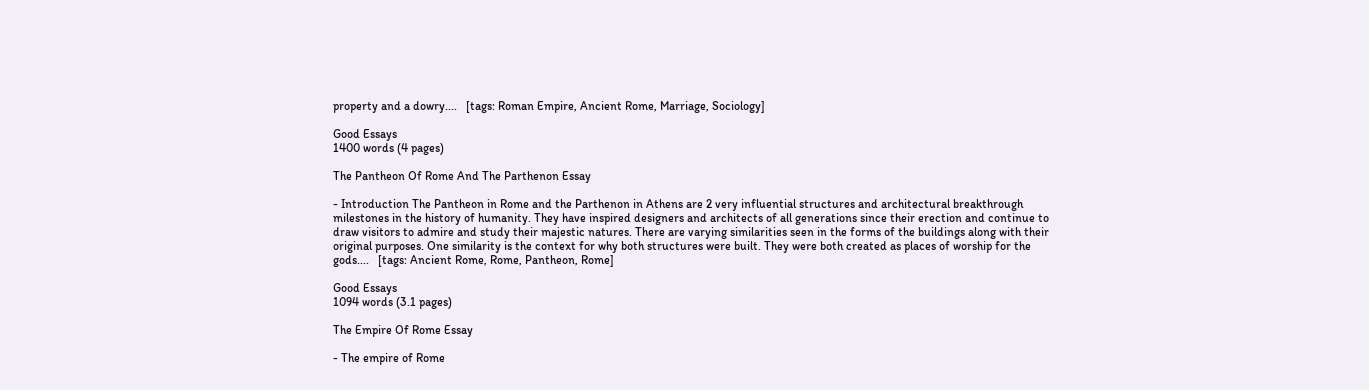property and a dowry....   [tags: Roman Empire, Ancient Rome, Marriage, Sociology]

Good Essays
1400 words (4 pages)

The Pantheon Of Rome And The Parthenon Essay

- Introduction The Pantheon in Rome and the Parthenon in Athens are 2 very influential structures and architectural breakthrough milestones in the history of humanity. They have inspired designers and architects of all generations since their erection and continue to draw visitors to admire and study their majestic natures. There are varying similarities seen in the forms of the buildings along with their original purposes. One similarity is the context for why both structures were built. They were both created as places of worship for the gods....   [tags: Ancient Rome, Rome, Pantheon, Rome]

Good Essays
1094 words (3.1 pages)

The Empire Of Rome Essay

- The empire of Rome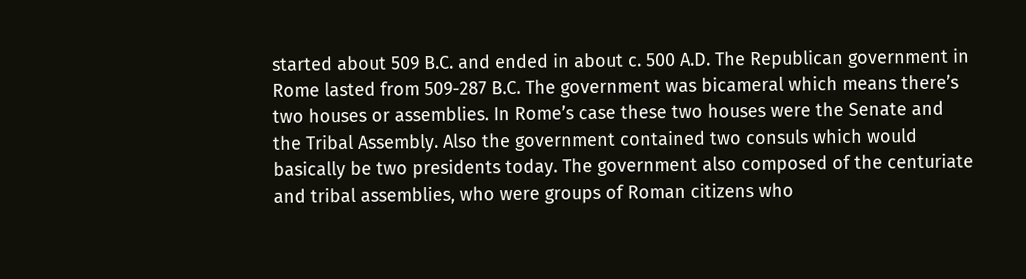started about 509 B.C. and ended in about c. 500 A.D. The Republican government in Rome lasted from 509-287 B.C. The government was bicameral which means there’s two houses or assemblies. In Rome’s case these two houses were the Senate and the Tribal Assembly. Also the government contained two consuls which would basically be two presidents today. The government also composed of the centuriate and tribal assemblies, who were groups of Roman citizens who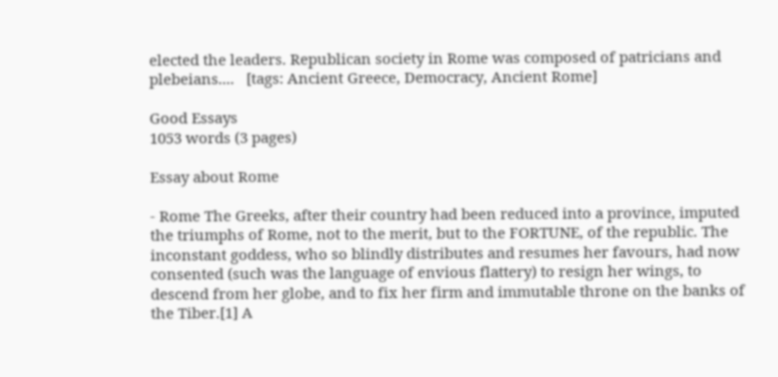elected the leaders. Republican society in Rome was composed of patricians and plebeians....   [tags: Ancient Greece, Democracy, Ancient Rome]

Good Essays
1053 words (3 pages)

Essay about Rome

- Rome The Greeks, after their country had been reduced into a province, imputed the triumphs of Rome, not to the merit, but to the FORTUNE, of the republic. The inconstant goddess, who so blindly distributes and resumes her favours, had now consented (such was the language of envious flattery) to resign her wings, to descend from her globe, and to fix her firm and immutable throne on the banks of the Tiber.[1] A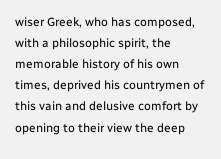wiser Greek, who has composed, with a philosophic spirit, the memorable history of his own times, deprived his countrymen of this vain and delusive comfort by opening to their view the deep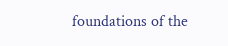foundations of the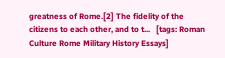greatness of Rome.[2] The fidelity of the citizens to each other, and to t...   [tags: Roman Culture Rome Military History Essays]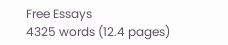Free Essays
4325 words (12.4 pages)